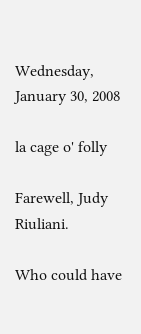Wednesday, January 30, 2008

la cage o' folly

Farewell, Judy Riuliani.

Who could have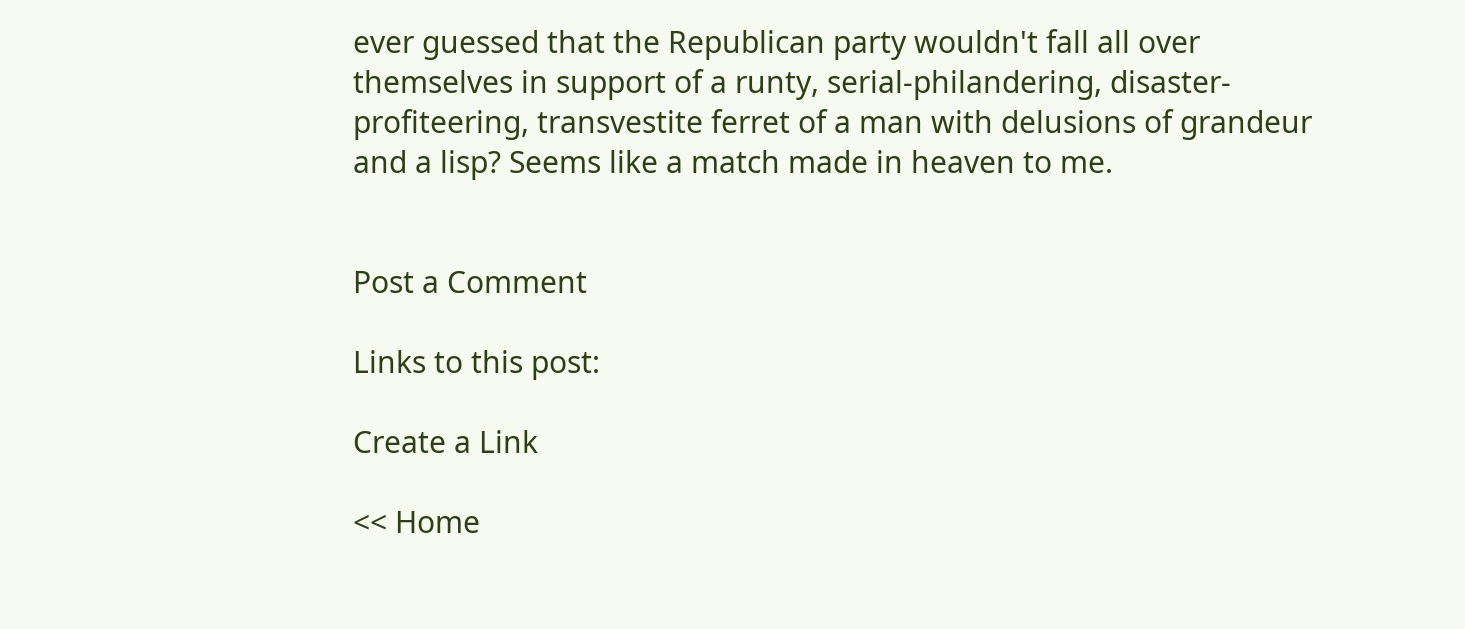ever guessed that the Republican party wouldn't fall all over themselves in support of a runty, serial-philandering, disaster-profiteering, transvestite ferret of a man with delusions of grandeur and a lisp? Seems like a match made in heaven to me.


Post a Comment

Links to this post:

Create a Link

<< Home